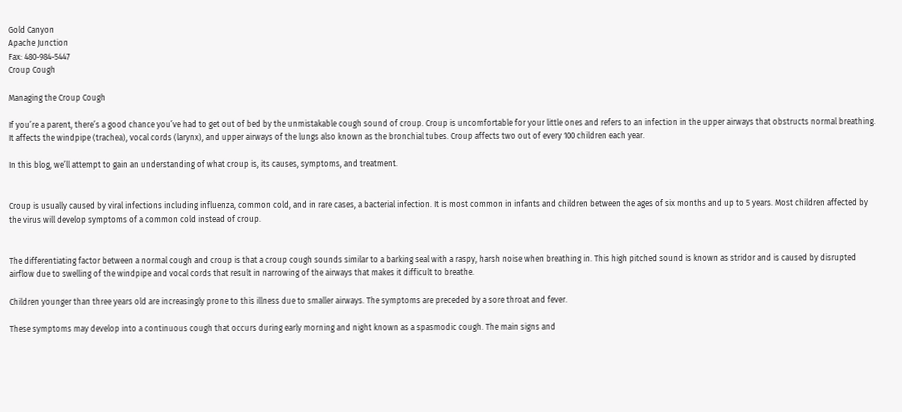Gold Canyon
Apache Junction
Fax: 480-984-5447
Croup Cough

Managing the Croup Cough

If you’re a parent, there’s a good chance you’ve had to get out of bed by the unmistakable cough sound of croup. Croup is uncomfortable for your little ones and refers to an infection in the upper airways that obstructs normal breathing. It affects the windpipe (trachea), vocal cords (larynx), and upper airways of the lungs also known as the bronchial tubes. Croup affects two out of every 100 children each year.

In this blog, we’ll attempt to gain an understanding of what croup is, its causes, symptoms, and treatment.


Croup is usually caused by viral infections including influenza, common cold, and in rare cases, a bacterial infection. It is most common in infants and children between the ages of six months and up to 5 years. Most children affected by the virus will develop symptoms of a common cold instead of croup.


The differentiating factor between a normal cough and croup is that a croup cough sounds similar to a barking seal with a raspy, harsh noise when breathing in. This high pitched sound is known as stridor and is caused by disrupted airflow due to swelling of the windpipe and vocal cords that result in narrowing of the airways that makes it difficult to breathe.

Children younger than three years old are increasingly prone to this illness due to smaller airways. The symptoms are preceded by a sore throat and fever.

These symptoms may develop into a continuous cough that occurs during early morning and night known as a spasmodic cough. The main signs and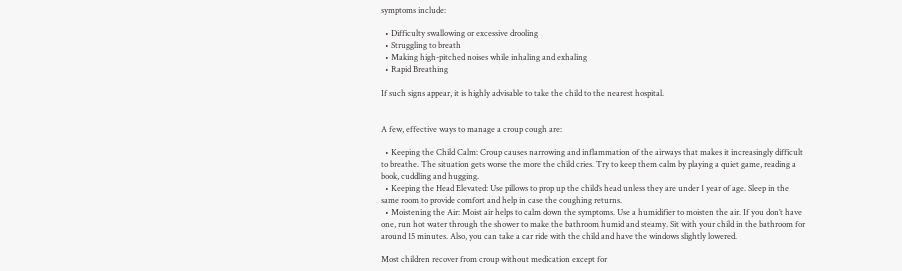symptoms include:

  • Difficulty swallowing or excessive drooling
  • Struggling to breath
  • Making high-pitched noises while inhaling and exhaling
  • Rapid Breathing

If such signs appear, it is highly advisable to take the child to the nearest hospital.


A few, effective ways to manage a croup cough are:

  • Keeping the Child Calm: Croup causes narrowing and inflammation of the airways that makes it increasingly difficult to breathe. The situation gets worse the more the child cries. Try to keep them calm by playing a quiet game, reading a book, cuddling and hugging.
  • Keeping the Head Elevated: Use pillows to prop up the child’s head unless they are under 1 year of age. Sleep in the same room to provide comfort and help in case the coughing returns.
  • Moistening the Air: Moist air helps to calm down the symptoms. Use a humidifier to moisten the air. If you don’t have one, run hot water through the shower to make the bathroom humid and steamy. Sit with your child in the bathroom for around 15 minutes. Also, you can take a car ride with the child and have the windows slightly lowered.

Most children recover from croup without medication except for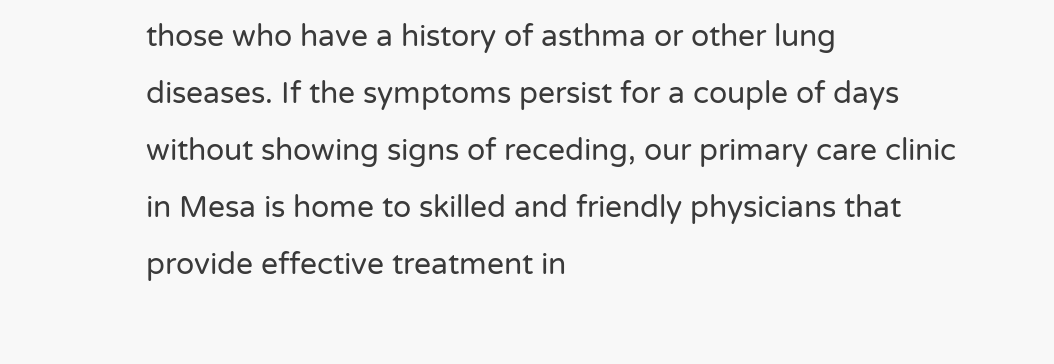those who have a history of asthma or other lung diseases. If the symptoms persist for a couple of days without showing signs of receding, our primary care clinic in Mesa is home to skilled and friendly physicians that provide effective treatment in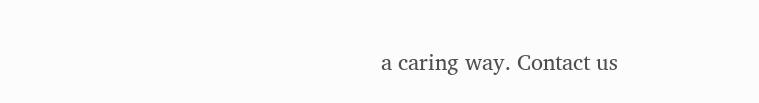a caring way. Contact us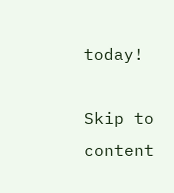today!

Skip to content